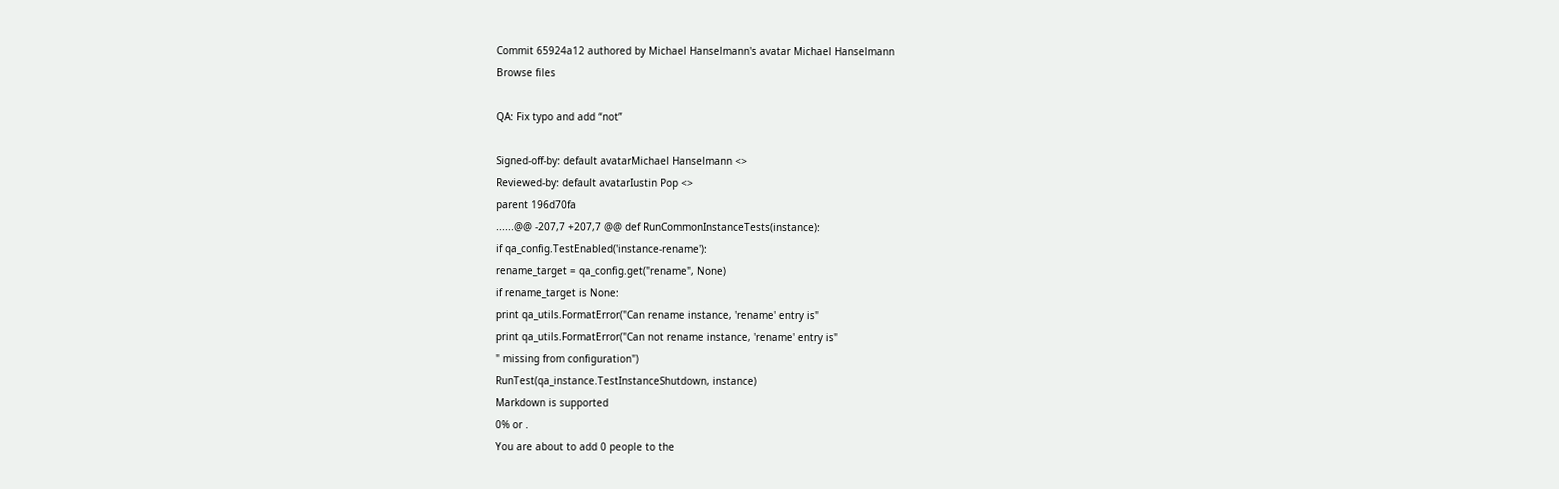Commit 65924a12 authored by Michael Hanselmann's avatar Michael Hanselmann
Browse files

QA: Fix typo and add “not”

Signed-off-by: default avatarMichael Hanselmann <>
Reviewed-by: default avatarIustin Pop <>
parent 196d70fa
......@@ -207,7 +207,7 @@ def RunCommonInstanceTests(instance):
if qa_config.TestEnabled('instance-rename'):
rename_target = qa_config.get("rename", None)
if rename_target is None:
print qa_utils.FormatError("Can rename instance, 'rename' entry is"
print qa_utils.FormatError("Can not rename instance, 'rename' entry is"
" missing from configuration")
RunTest(qa_instance.TestInstanceShutdown, instance)
Markdown is supported
0% or .
You are about to add 0 people to the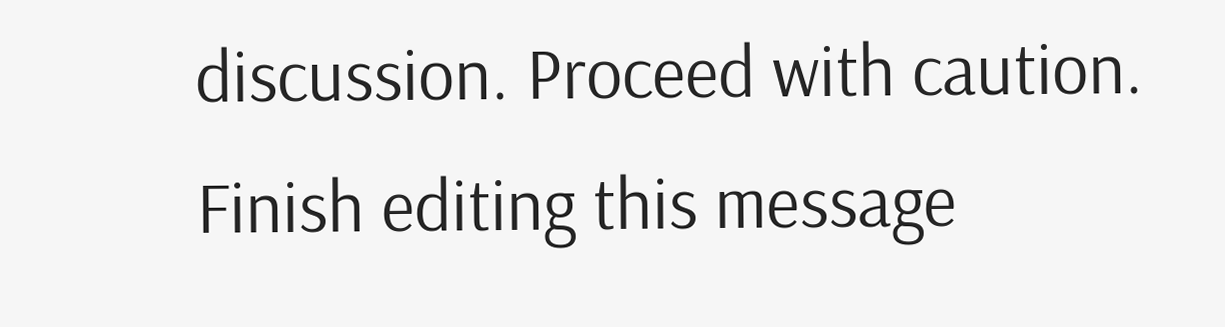discussion. Proceed with caution.
Finish editing this message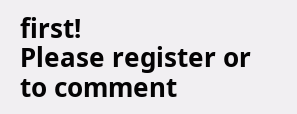first!
Please register or to comment